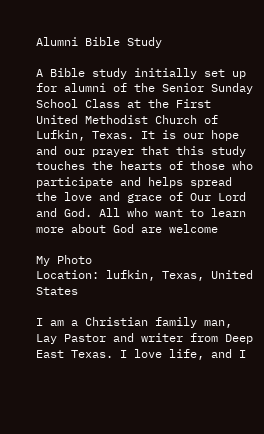Alumni Bible Study

A Bible study initially set up for alumni of the Senior Sunday School Class at the First United Methodist Church of Lufkin, Texas. It is our hope and our prayer that this study touches the hearts of those who participate and helps spread the love and grace of Our Lord and God. All who want to learn more about God are welcome

My Photo
Location: lufkin, Texas, United States

I am a Christian family man, Lay Pastor and writer from Deep East Texas. I love life, and I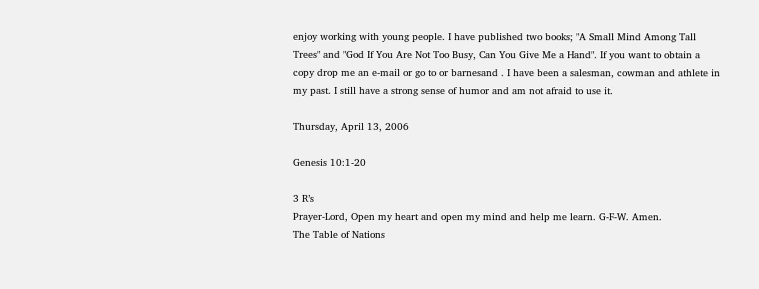enjoy working with young people. I have published two books; "A Small Mind Among Tall Trees" and "God If You Are Not Too Busy, Can You Give Me a Hand". If you want to obtain a copy drop me an e-mail or go to or barnesand . I have been a salesman, cowman and athlete in my past. I still have a strong sense of humor and am not afraid to use it.

Thursday, April 13, 2006

Genesis 10:1-20

3 R’s
Prayer-Lord, Open my heart and open my mind and help me learn. G-F-W. Amen.
The Table of Nations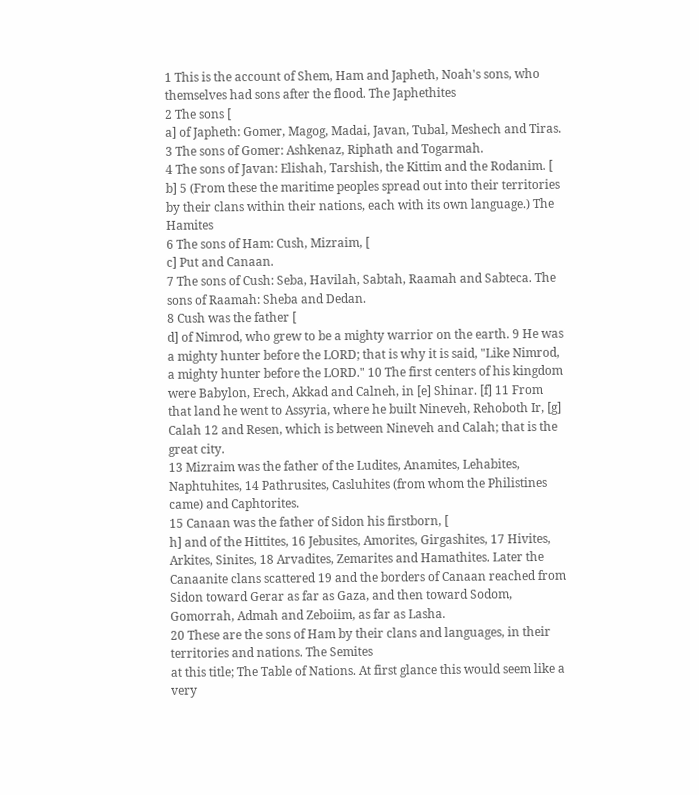1 This is the account of Shem, Ham and Japheth, Noah's sons, who themselves had sons after the flood. The Japhethites
2 The sons [
a] of Japheth: Gomer, Magog, Madai, Javan, Tubal, Meshech and Tiras.
3 The sons of Gomer: Ashkenaz, Riphath and Togarmah.
4 The sons of Javan: Elishah, Tarshish, the Kittim and the Rodanim. [
b] 5 (From these the maritime peoples spread out into their territories by their clans within their nations, each with its own language.) The Hamites
6 The sons of Ham: Cush, Mizraim, [
c] Put and Canaan.
7 The sons of Cush: Seba, Havilah, Sabtah, Raamah and Sabteca. The sons of Raamah: Sheba and Dedan.
8 Cush was the father [
d] of Nimrod, who grew to be a mighty warrior on the earth. 9 He was a mighty hunter before the LORD; that is why it is said, "Like Nimrod, a mighty hunter before the LORD." 10 The first centers of his kingdom were Babylon, Erech, Akkad and Calneh, in [e] Shinar. [f] 11 From that land he went to Assyria, where he built Nineveh, Rehoboth Ir, [g] Calah 12 and Resen, which is between Nineveh and Calah; that is the great city.
13 Mizraim was the father of the Ludites, Anamites, Lehabites, Naphtuhites, 14 Pathrusites, Casluhites (from whom the Philistines came) and Caphtorites.
15 Canaan was the father of Sidon his firstborn, [
h] and of the Hittites, 16 Jebusites, Amorites, Girgashites, 17 Hivites, Arkites, Sinites, 18 Arvadites, Zemarites and Hamathites. Later the Canaanite clans scattered 19 and the borders of Canaan reached from Sidon toward Gerar as far as Gaza, and then toward Sodom, Gomorrah, Admah and Zeboiim, as far as Lasha.
20 These are the sons of Ham by their clans and languages, in their territories and nations. The Semites
at this title; The Table of Nations. At first glance this would seem like a very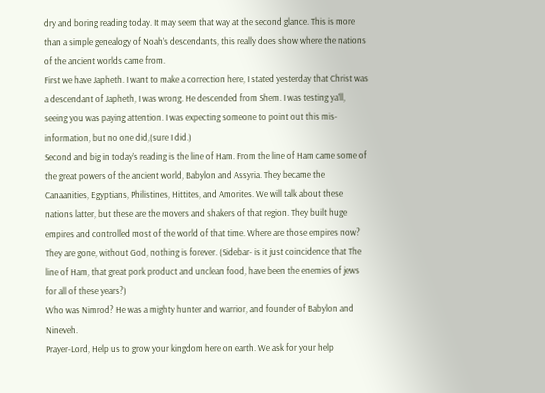dry and boring reading today. It may seem that way at the second glance. This is more than a simple genealogy of Noah’s descendants, this really does show where the nations of the ancient worlds came from.
First we have Japheth. I want to make a correction here, I stated yesterday that Christ was a descendant of Japheth, I was wrong. He descended from Shem. I was testing ya’ll, seeing you was paying attention. I was expecting someone to point out this mis-information, but no one did,(sure I did.)
Second and big in today’s reading is the line of Ham. From the line of Ham came some of the great powers of the ancient world, Babylon and Assyria. They became the Canaanities, Egyptians, Philistines, Hittites, and Amorites. We will talk about these nations latter, but these are the movers and shakers of that region. They built huge empires and controlled most of the world of that time. Where are those empires now? They are gone, without God, nothing is forever. (Sidebar- is it just coincidence that The line of Ham, that great pork product and unclean food, have been the enemies of jews for all of these years?)
Who was Nimrod? He was a mighty hunter and warrior, and founder of Babylon and Nineveh.
Prayer-Lord, Help us to grow your kingdom here on earth. We ask for your help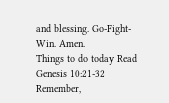and blessing. Go-Fight-Win. Amen.
Things to do today Read Genesis 10:21-32 Remember,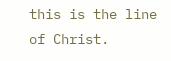this is the line of Christ.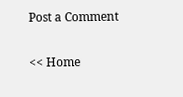Post a Comment

<< Home